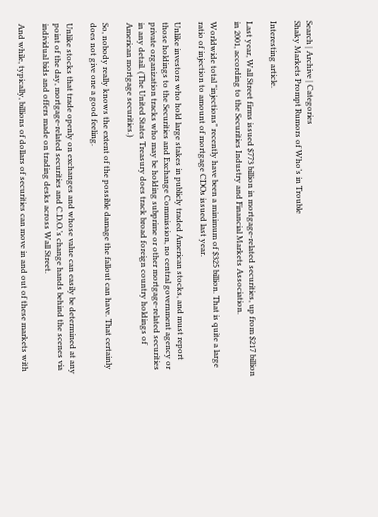Search | Archive | Categories
Shaky Markets Prompt Rumors of Who’s in Trouble

Interesting article.

Last year, Wall Street firms issued $773 billion in mortgage-related securities, up from $217 billion in 2001, according to the Securities Industry and Financial Markets Association.

Worldwide total "injections" recently have been a minimum of $325 billion. That is quite a large ratio of injection to amount of mortgage CDOs issued last year.

Unlike investors who hold large stakes in publicly traded American stocks, and must report those holdings to the Securities and Exchange Commission, no central government agency or private organization tracks who may be holding subprime or other mortgage-related securities in any detail. (The United States Treasury does track broad foreign country holdings of American mortgage securities.)

So, nobody really knows the extent of the possible damage the fallout can have. That certainly does not give one a good feeling.

Unlike stocks that trade openly on exchanges and whose value can easily be determined at any point of the day, mortgage-related securities and C.D.O.’s change hands behind the scenes via individual bids and offers made on trading desks across Wall Street.

And while, typically, billions of dollars of securities can move in and out of these markets with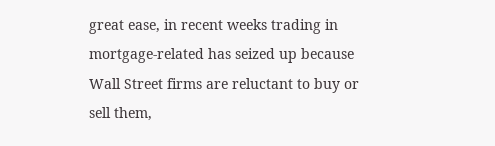great ease, in recent weeks trading in mortgage-related has seized up because Wall Street firms are reluctant to buy or sell them,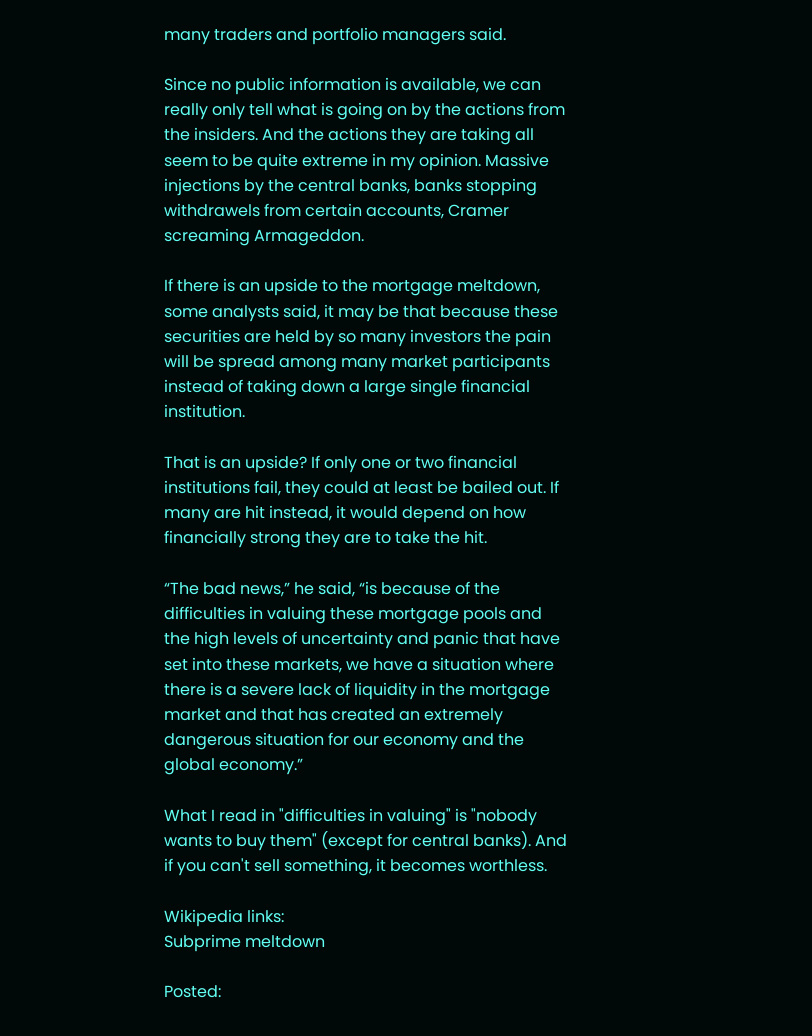many traders and portfolio managers said.

Since no public information is available, we can really only tell what is going on by the actions from the insiders. And the actions they are taking all seem to be quite extreme in my opinion. Massive injections by the central banks, banks stopping withdrawels from certain accounts, Cramer screaming Armageddon.

If there is an upside to the mortgage meltdown, some analysts said, it may be that because these securities are held by so many investors the pain will be spread among many market participants instead of taking down a large single financial institution.

That is an upside? If only one or two financial institutions fail, they could at least be bailed out. If many are hit instead, it would depend on how financially strong they are to take the hit.

“The bad news,” he said, “is because of the difficulties in valuing these mortgage pools and the high levels of uncertainty and panic that have set into these markets, we have a situation where there is a severe lack of liquidity in the mortgage market and that has created an extremely dangerous situation for our economy and the global economy.”

What I read in "difficulties in valuing" is "nobody wants to buy them" (except for central banks). And if you can't sell something, it becomes worthless.

Wikipedia links:
Subprime meltdown

Posted: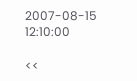2007-08-15 12:10:00

<<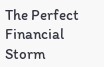The Perfect Financial Storm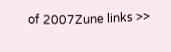of 2007Zune links >>